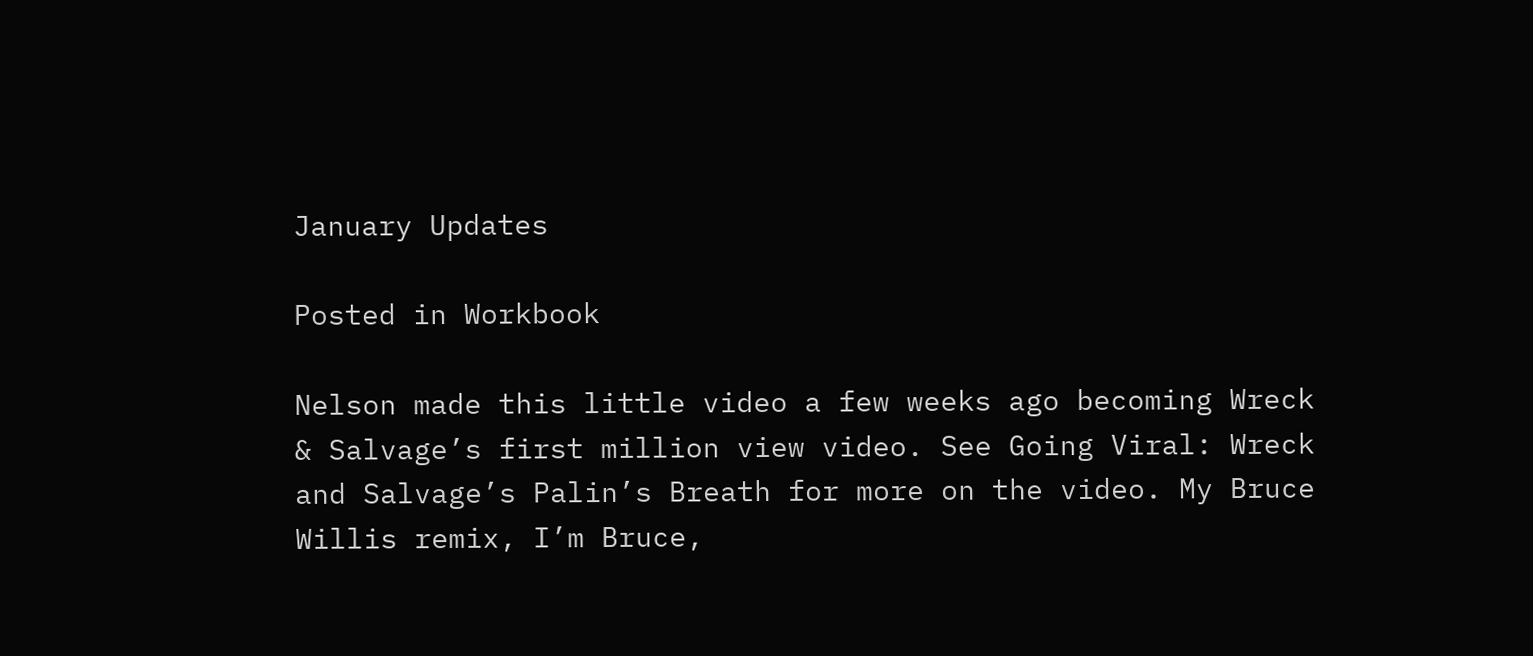January Updates

Posted in Workbook

Nelson made this little video a few weeks ago becoming Wreck & Salvage’s first million view video. See Going Viral: Wreck and Salvage’s Palin’s Breath for more on the video. My Bruce Willis remix, I’m Bruce,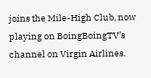joins the Mile-High Club, now playing on BoingBoingTV’s channel on Virgin Airlines.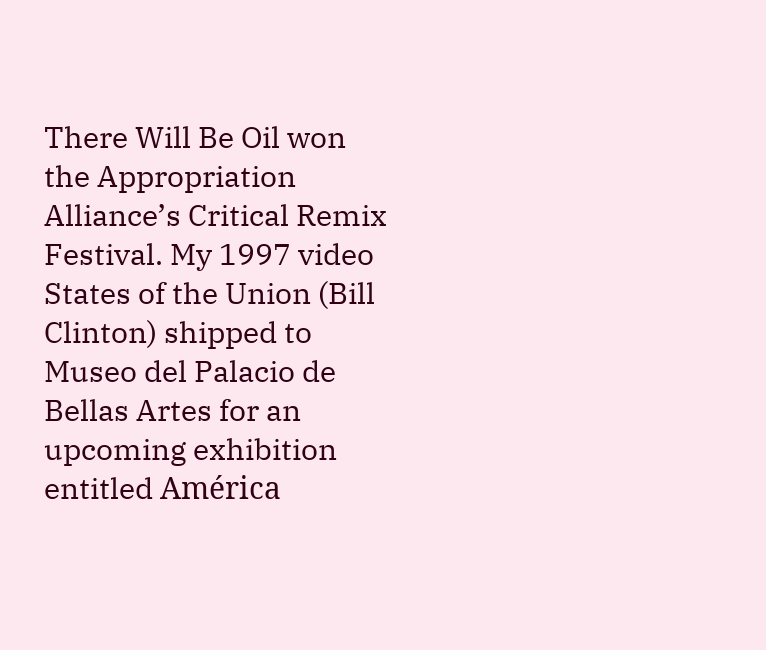There Will Be Oil won the Appropriation Alliance’s Critical Remix Festival. My 1997 video States of the Union (Bill Clinton) shipped to Museo del Palacio de Bellas Artes for an upcoming exhibition entitled América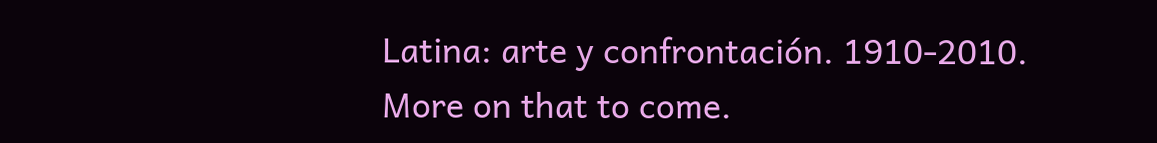Latina: arte y confrontación. 1910-2010. More on that to come.